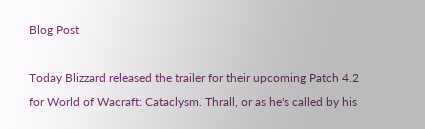Blog Post

Today Blizzard released the trailer for their upcoming Patch 4.2 for World of Wacraft: Cataclysm. Thrall, or as he's called by his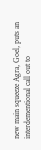new main squeeze Agra, Goel, puts an interdementional call out to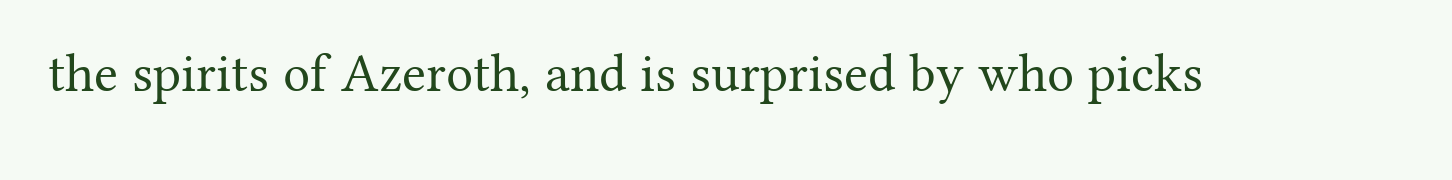the spirits of Azeroth, and is surprised by who picks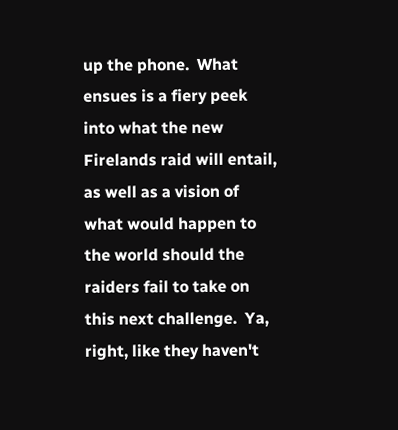up the phone.  What ensues is a fiery peek into what the new Firelands raid will entail, as well as a vision of what would happen to the world should the raiders fail to take on this next challenge.  Ya, right, like they haven't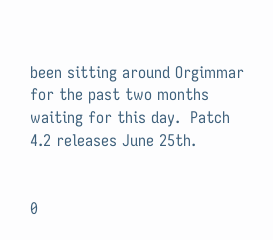been sitting around Orgimmar for the past two months waiting for this day.  Patch 4.2 releases June 25th.


0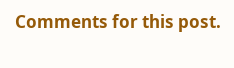Comments for this post.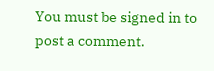You must be signed in to post a comment.